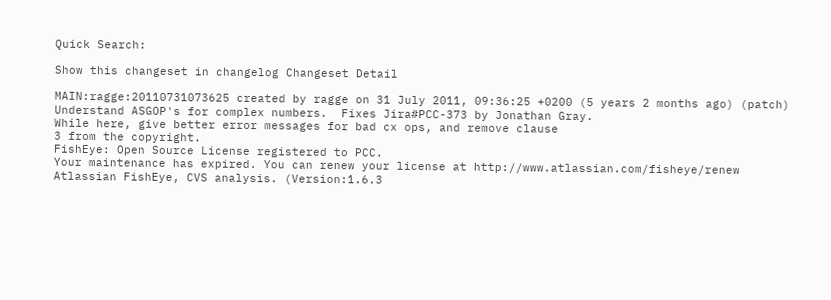Quick Search:

Show this changeset in changelog Changeset Detail

MAIN:ragge:20110731073625 created by ragge on 31 July 2011, 09:36:25 +0200 (5 years 2 months ago) (patch) Understand ASGOP's for complex numbers.  Fixes Jira#PCC-373 by Jonathan Gray.
While here, give better error messages for bad cx ops, and remove clause
3 from the copyright.
FishEye: Open Source License registered to PCC.
Your maintenance has expired. You can renew your license at http://www.atlassian.com/fisheye/renew
Atlassian FishEye, CVS analysis. (Version:1.6.3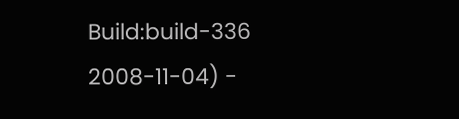Build:build-336 2008-11-04) -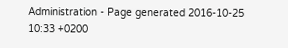Administration - Page generated 2016-10-25 10:33 +0200